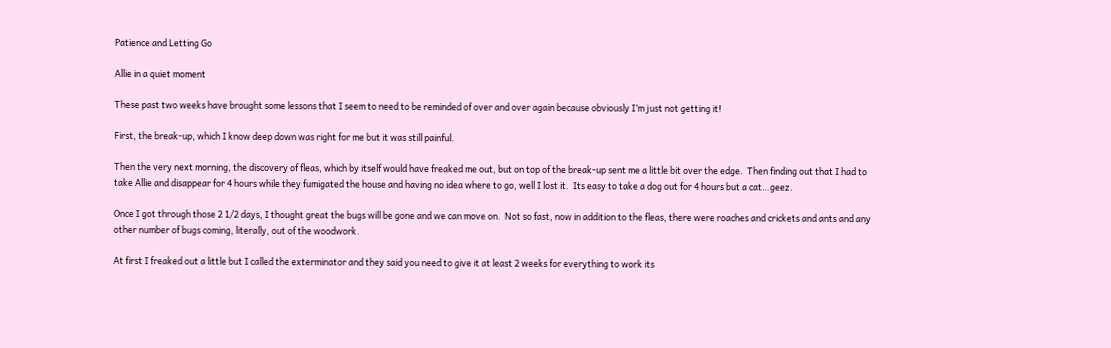Patience and Letting Go

Allie in a quiet moment

These past two weeks have brought some lessons that I seem to need to be reminded of over and over again because obviously I’m just not getting it!

First, the break-up, which I know deep down was right for me but it was still painful.

Then the very next morning, the discovery of fleas, which by itself would have freaked me out, but on top of the break-up sent me a little bit over the edge.  Then finding out that I had to take Allie and disappear for 4 hours while they fumigated the house and having no idea where to go, well I lost it.  Its easy to take a dog out for 4 hours but a cat…geez.

Once I got through those 2 1/2 days, I thought great the bugs will be gone and we can move on.  Not so fast, now in addition to the fleas, there were roaches and crickets and ants and any other number of bugs coming, literally, out of the woodwork.

At first I freaked out a little but I called the exterminator and they said you need to give it at least 2 weeks for everything to work its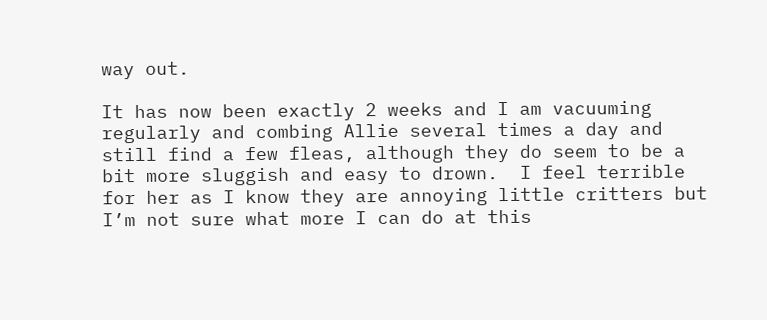way out.

It has now been exactly 2 weeks and I am vacuuming regularly and combing Allie several times a day and still find a few fleas, although they do seem to be a bit more sluggish and easy to drown.  I feel terrible for her as I know they are annoying little critters but I’m not sure what more I can do at this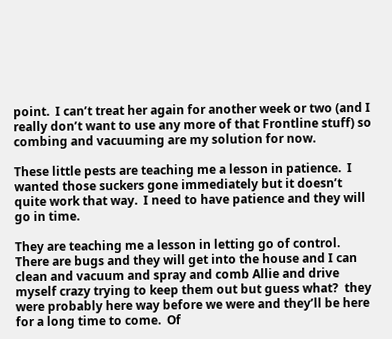point.  I can’t treat her again for another week or two (and I really don’t want to use any more of that Frontline stuff) so combing and vacuuming are my solution for now.

These little pests are teaching me a lesson in patience.  I wanted those suckers gone immediately but it doesn’t quite work that way.  I need to have patience and they will go in time.

They are teaching me a lesson in letting go of control.  There are bugs and they will get into the house and I can clean and vacuum and spray and comb Allie and drive myself crazy trying to keep them out but guess what?  they were probably here way before we were and they’ll be here for a long time to come.  Of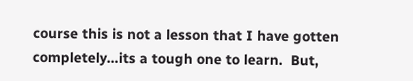course this is not a lesson that I have gotten completely…its a tough one to learn.  But,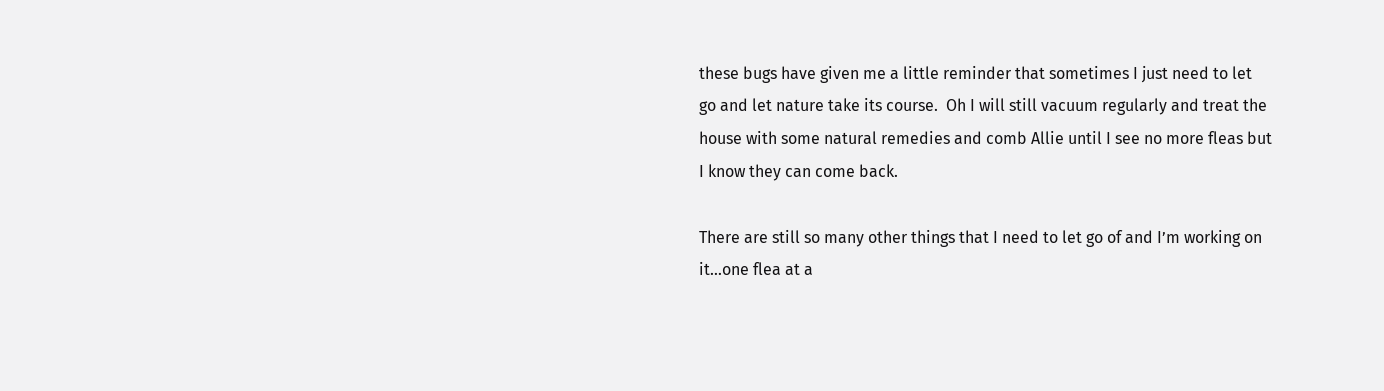these bugs have given me a little reminder that sometimes I just need to let go and let nature take its course.  Oh I will still vacuum regularly and treat the house with some natural remedies and comb Allie until I see no more fleas but I know they can come back.

There are still so many other things that I need to let go of and I’m working on it…one flea at a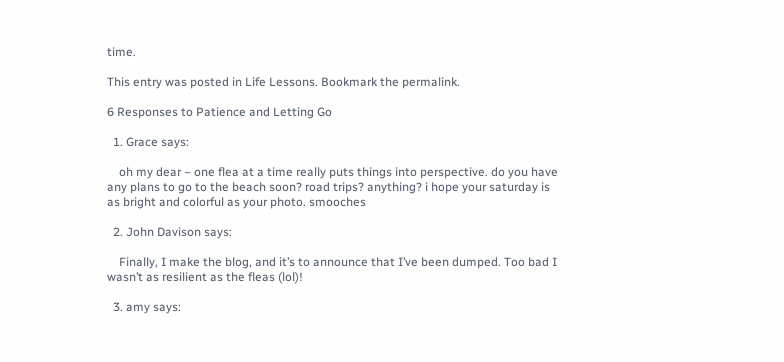time.

This entry was posted in Life Lessons. Bookmark the permalink.

6 Responses to Patience and Letting Go

  1. Grace says:

    oh my dear – one flea at a time really puts things into perspective. do you have any plans to go to the beach soon? road trips? anything? i hope your saturday is as bright and colorful as your photo. smooches

  2. John Davison says:

    Finally, I make the blog, and it’s to announce that I’ve been dumped. Too bad I wasn’t as resilient as the fleas (lol)!

  3. amy says: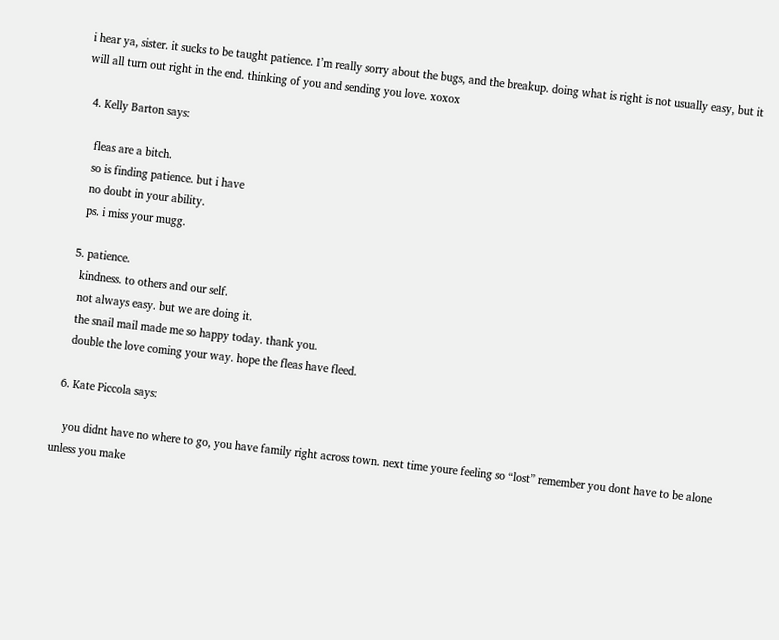i hear ya, sister. it sucks to be taught patience. I’m really sorry about the bugs, and the breakup. doing what is right is not usually easy, but it will all turn out right in the end. thinking of you and sending you love. xoxox

  4. Kelly Barton says:

    fleas are a bitch.
    so is finding patience. but i have
    no doubt in your ability.
    ps. i miss your mugg.

  5. patience.
    kindness. to others and our self.
    not always easy. but we are doing it.
    the snail mail made me so happy today. thank you.
    double the love coming your way. hope the fleas have fleed.

  6. Kate Piccola says:

    you didnt have no where to go, you have family right across town. next time youre feeling so “lost” remember you dont have to be alone unless you make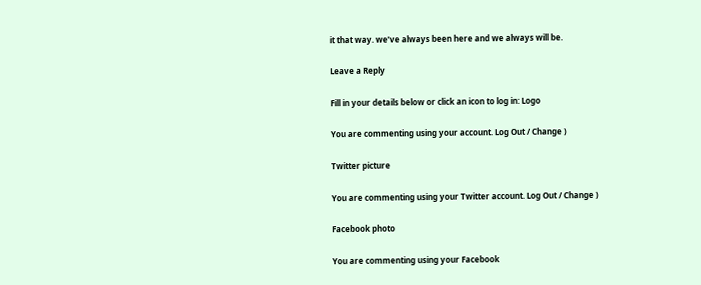it that way. we’ve always been here and we always will be.

Leave a Reply

Fill in your details below or click an icon to log in: Logo

You are commenting using your account. Log Out / Change )

Twitter picture

You are commenting using your Twitter account. Log Out / Change )

Facebook photo

You are commenting using your Facebook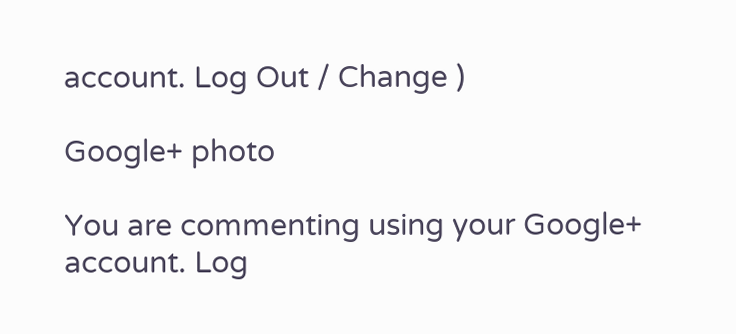account. Log Out / Change )

Google+ photo

You are commenting using your Google+ account. Log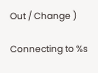Out / Change )

Connecting to %s